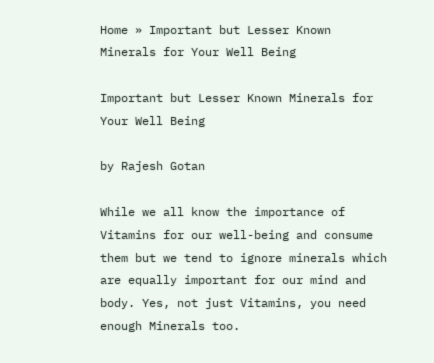Home » Important but Lesser Known Minerals for Your Well Being

Important but Lesser Known Minerals for Your Well Being

by Rajesh Gotan

While we all know the importance of Vitamins for our well-being and consume them but we tend to ignore minerals which are equally important for our mind and body. Yes, not just Vitamins, you need enough Minerals too.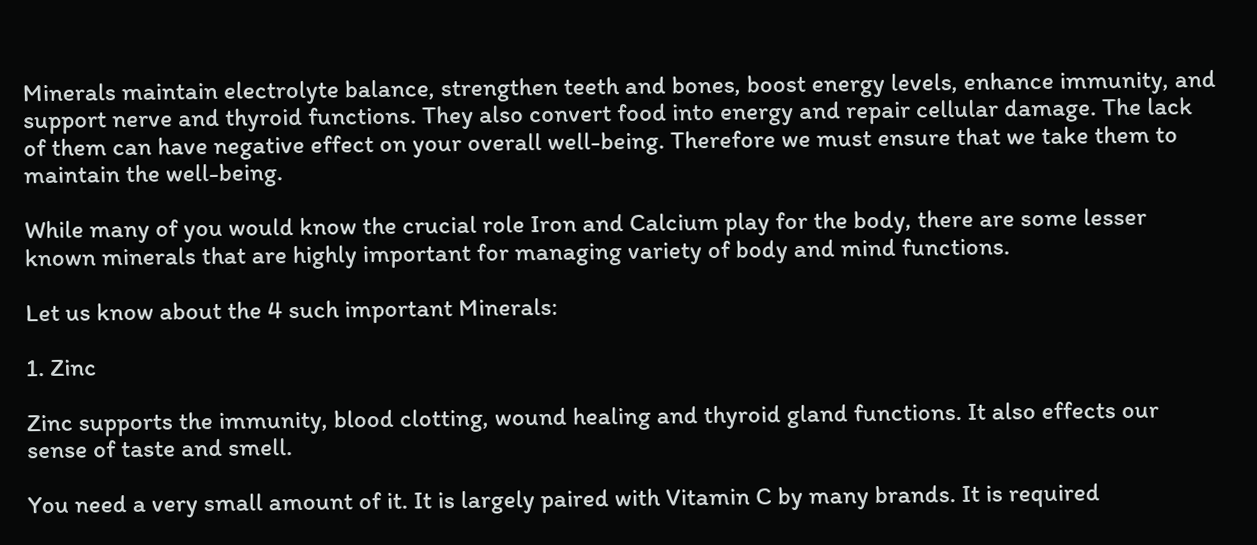Minerals maintain electrolyte balance, strengthen teeth and bones, boost energy levels, enhance immunity, and support nerve and thyroid functions. They also convert food into energy and repair cellular damage. The lack of them can have negative effect on your overall well-being. Therefore we must ensure that we take them to maintain the well-being.

While many of you would know the crucial role Iron and Calcium play for the body, there are some lesser known minerals that are highly important for managing variety of body and mind functions.

Let us know about the 4 such important Minerals:

1. Zinc

Zinc supports the immunity, blood clotting, wound healing and thyroid gland functions. It also effects our sense of taste and smell.

You need a very small amount of it. It is largely paired with Vitamin C by many brands. It is required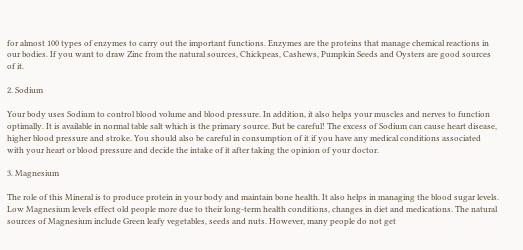for almost 100 types of enzymes to carry out the important functions. Enzymes are the proteins that manage chemical reactions in our bodies. If you want to draw Zinc from the natural sources, Chickpeas, Cashews, Pumpkin Seeds and Oysters are good sources of it.

2. Sodium

Your body uses Sodium to control blood volume and blood pressure. In addition, it also helps your muscles and nerves to function optimally. It is available in normal table salt which is the primary source. But be careful! The excess of Sodium can cause heart disease, higher blood pressure and stroke. You should also be careful in consumption of it if you have any medical conditions associated with your heart or blood pressure and decide the intake of it after taking the opinion of your doctor.

3. Magnesium

The role of this Mineral is to produce protein in your body and maintain bone health. It also helps in managing the blood sugar levels. Low Magnesium levels effect old people more due to their long-term health conditions, changes in diet and medications. The natural sources of Magnesium include Green leafy vegetables, seeds and nuts. However, many people do not get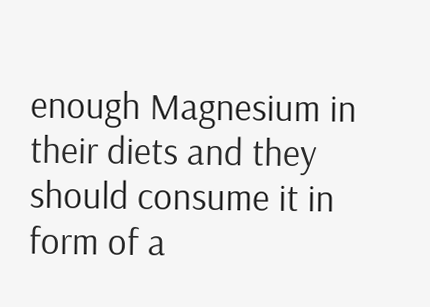enough Magnesium in their diets and they should consume it in form of a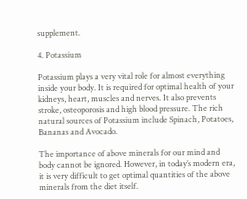supplement.

4. Potassium

Potassium plays a very vital role for almost everything inside your body. It is required for optimal health of your kidneys, heart, muscles and nerves. It also prevents stroke, osteoporosis and high blood pressure. The rich natural sources of Potassium include Spinach, Potatoes, Bananas and Avocado.

The importance of above minerals for our mind and body cannot be ignored. However, in today’s modern era, it is very difficult to get optimal quantities of the above minerals from the diet itself.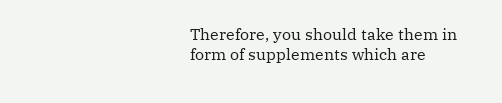Therefore, you should take them in form of supplements which are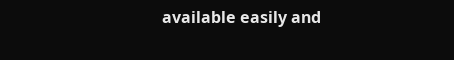available easily and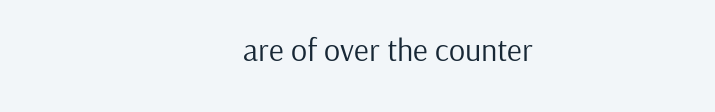are of over the counter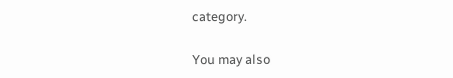category.

You may also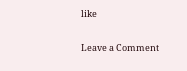like

Leave a Comment